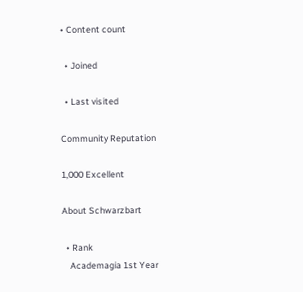• Content count

  • Joined

  • Last visited

Community Reputation

1,000 Excellent

About Schwarzbart

  • Rank
    Academagia 1st Year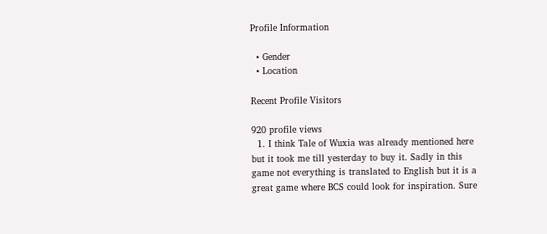Profile Information

  • Gender
  • Location

Recent Profile Visitors

920 profile views
  1. I think Tale of Wuxia was already mentioned here but it took me till yesterday to buy it. Sadly in this game not everything is translated to English but it is a great game where BCS could look for inspiration. Sure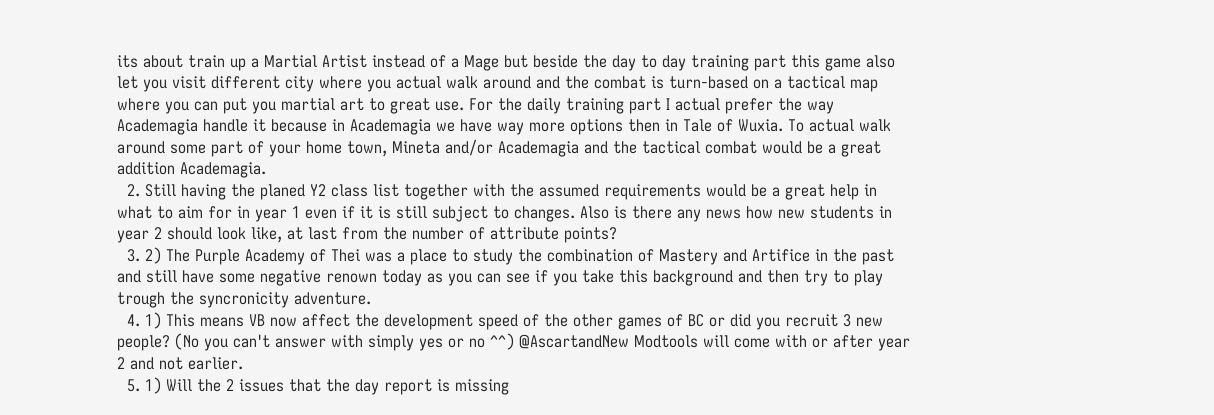its about train up a Martial Artist instead of a Mage but beside the day to day training part this game also let you visit different city where you actual walk around and the combat is turn-based on a tactical map where you can put you martial art to great use. For the daily training part I actual prefer the way Academagia handle it because in Academagia we have way more options then in Tale of Wuxia. To actual walk around some part of your home town, Mineta and/or Academagia and the tactical combat would be a great addition Academagia.
  2. Still having the planed Y2 class list together with the assumed requirements would be a great help in what to aim for in year 1 even if it is still subject to changes. Also is there any news how new students in year 2 should look like, at last from the number of attribute points?
  3. 2) The Purple Academy of Thei was a place to study the combination of Mastery and Artifice in the past and still have some negative renown today as you can see if you take this background and then try to play trough the syncronicity adventure.
  4. 1) This means VB now affect the development speed of the other games of BC or did you recruit 3 new people? (No you can't answer with simply yes or no ^^) @AscartandNew Modtools will come with or after year 2 and not earlier.
  5. 1) Will the 2 issues that the day report is missing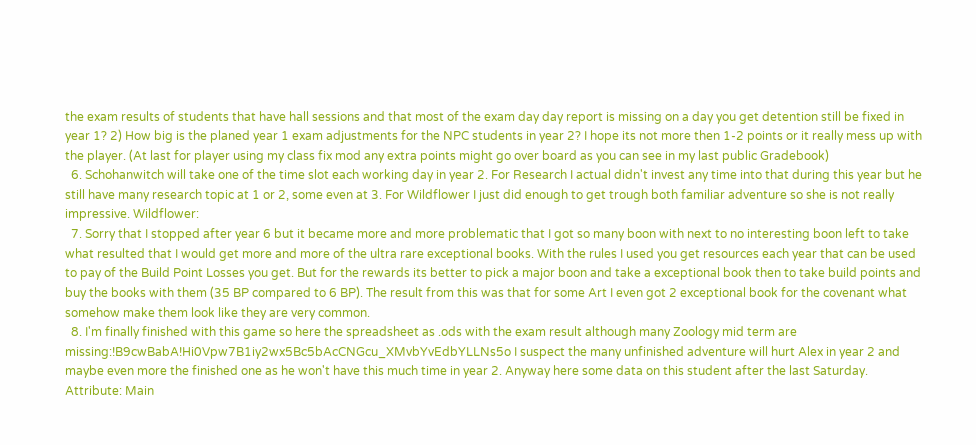the exam results of students that have hall sessions and that most of the exam day day report is missing on a day you get detention still be fixed in year 1? 2) How big is the planed year 1 exam adjustments for the NPC students in year 2? I hope its not more then 1-2 points or it really mess up with the player. (At last for player using my class fix mod any extra points might go over board as you can see in my last public Gradebook)
  6. Schohanwitch will take one of the time slot each working day in year 2. For Research I actual didn't invest any time into that during this year but he still have many research topic at 1 or 2, some even at 3. For Wildflower I just did enough to get trough both familiar adventure so she is not really impressive. Wildflower:
  7. Sorry that I stopped after year 6 but it became more and more problematic that I got so many boon with next to no interesting boon left to take what resulted that I would get more and more of the ultra rare exceptional books. With the rules I used you get resources each year that can be used to pay of the Build Point Losses you get. But for the rewards its better to pick a major boon and take a exceptional book then to take build points and buy the books with them (35 BP compared to 6 BP). The result from this was that for some Art I even got 2 exceptional book for the covenant what somehow make them look like they are very common.
  8. I'm finally finished with this game so here the spreadsheet as .ods with the exam result although many Zoology mid term are missing:!B9cwBabA!Hi0Vpw7B1iy2wx5Bc5bAcCNGcu_XMvbYvEdbYLLNs5o I suspect the many unfinished adventure will hurt Alex in year 2 and maybe even more the finished one as he won't have this much time in year 2. Anyway here some data on this student after the last Saturday. Attribute: Main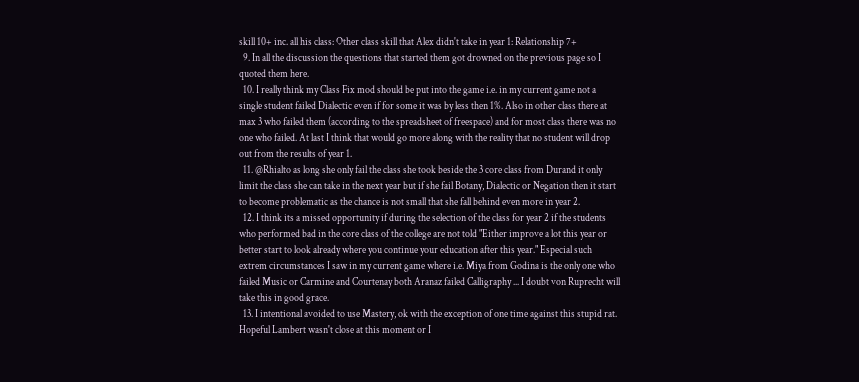skill 10+ inc. all his class: Other class skill that Alex didn't take in year 1: Relationship 7+
  9. In all the discussion the questions that started them got drowned on the previous page so I quoted them here.
  10. I really think my Class Fix mod should be put into the game i.e. in my current game not a single student failed Dialectic even if for some it was by less then 1%. Also in other class there at max 3 who failed them (according to the spreadsheet of freespace) and for most class there was no one who failed. At last I think that would go more along with the reality that no student will drop out from the results of year 1.
  11. @Rhialto as long she only fail the class she took beside the 3 core class from Durand it only limit the class she can take in the next year but if she fail Botany, Dialectic or Negation then it start to become problematic as the chance is not small that she fall behind even more in year 2.
  12. I think its a missed opportunity if during the selection of the class for year 2 if the students who performed bad in the core class of the college are not told "Either improve a lot this year or better start to look already where you continue your education after this year." Especial such extrem circumstances I saw in my current game where i.e. Miya from Godina is the only one who failed Music or Carmine and Courtenay both Aranaz failed Calligraphy ... I doubt von Ruprecht will take this in good grace.
  13. I intentional avoided to use Mastery, ok with the exception of one time against this stupid rat. Hopeful Lambert wasn't close at this moment or I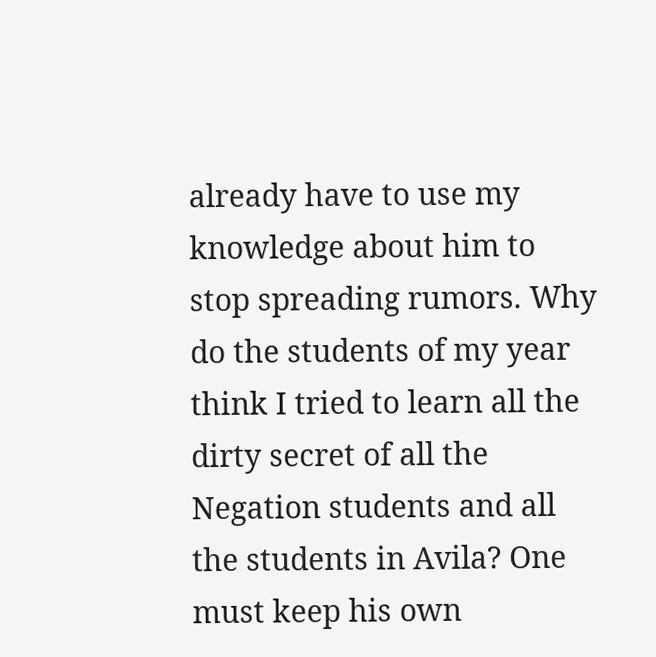already have to use my knowledge about him to stop spreading rumors. Why do the students of my year think I tried to learn all the dirty secret of all the Negation students and all the students in Avila? One must keep his own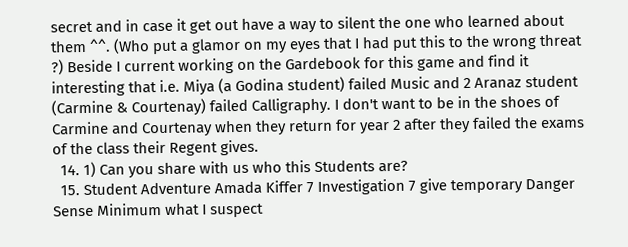secret and in case it get out have a way to silent the one who learned about them ^^. (Who put a glamor on my eyes that I had put this to the wrong threat ?) Beside I current working on the Gardebook for this game and find it interesting that i.e. Miya (a Godina student) failed Music and 2 Aranaz student (Carmine & Courtenay) failed Calligraphy. I don't want to be in the shoes of Carmine and Courtenay when they return for year 2 after they failed the exams of the class their Regent gives.
  14. 1) Can you share with us who this Students are?
  15. Student Adventure Amada Kiffer 7 Investigation 7 give temporary Danger Sense Minimum what I suspect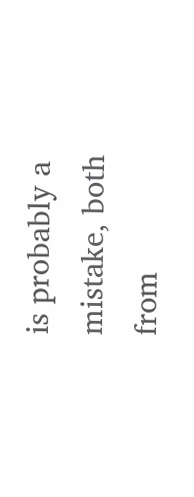is probably a mistake, both from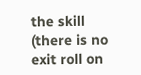the skill (there is no exit roll on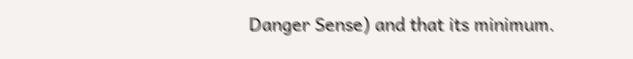Danger Sense) and that its minimum.